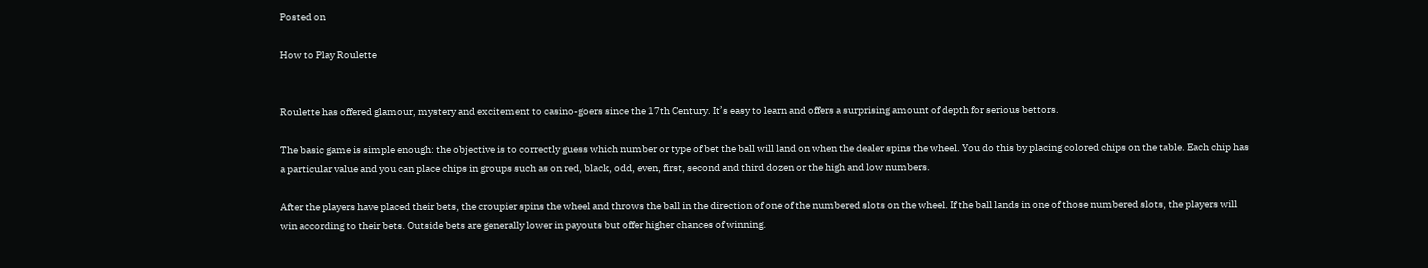Posted on

How to Play Roulette


Roulette has offered glamour, mystery and excitement to casino-goers since the 17th Century. It’s easy to learn and offers a surprising amount of depth for serious bettors.

The basic game is simple enough: the objective is to correctly guess which number or type of bet the ball will land on when the dealer spins the wheel. You do this by placing colored chips on the table. Each chip has a particular value and you can place chips in groups such as on red, black, odd, even, first, second and third dozen or the high and low numbers.

After the players have placed their bets, the croupier spins the wheel and throws the ball in the direction of one of the numbered slots on the wheel. If the ball lands in one of those numbered slots, the players will win according to their bets. Outside bets are generally lower in payouts but offer higher chances of winning.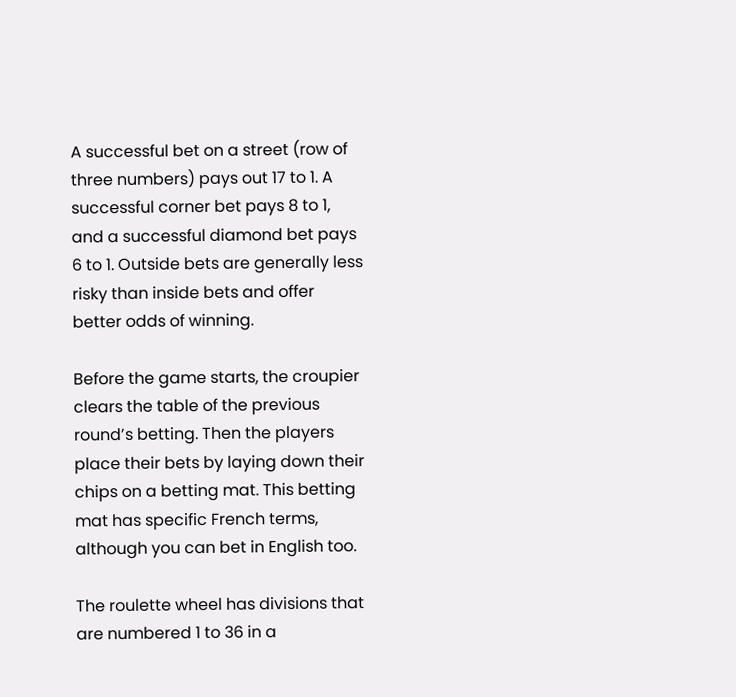A successful bet on a street (row of three numbers) pays out 17 to 1. A successful corner bet pays 8 to 1, and a successful diamond bet pays 6 to 1. Outside bets are generally less risky than inside bets and offer better odds of winning.

Before the game starts, the croupier clears the table of the previous round’s betting. Then the players place their bets by laying down their chips on a betting mat. This betting mat has specific French terms, although you can bet in English too.

The roulette wheel has divisions that are numbered 1 to 36 in a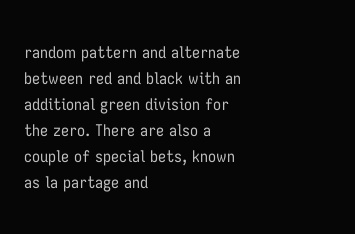random pattern and alternate between red and black with an additional green division for the zero. There are also a couple of special bets, known as la partage and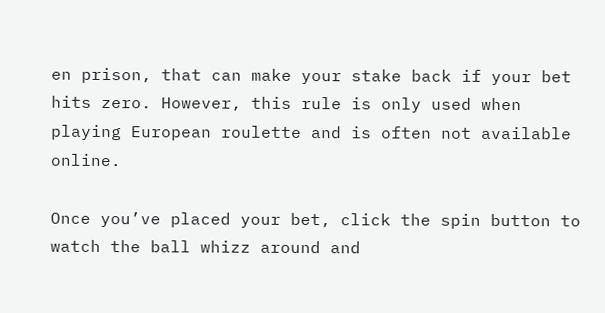en prison, that can make your stake back if your bet hits zero. However, this rule is only used when playing European roulette and is often not available online.

Once you’ve placed your bet, click the spin button to watch the ball whizz around and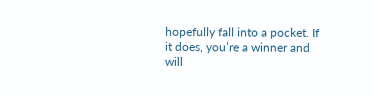hopefully fall into a pocket. If it does, you’re a winner and will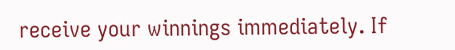receive your winnings immediately. If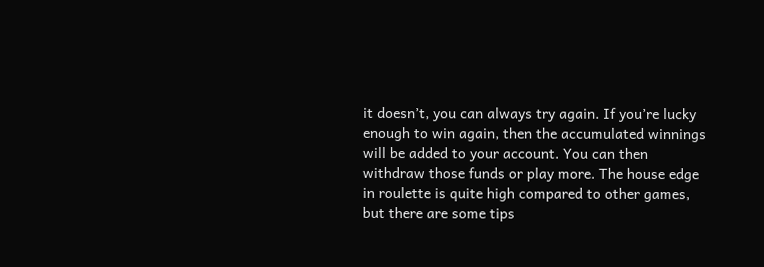it doesn’t, you can always try again. If you’re lucky enough to win again, then the accumulated winnings will be added to your account. You can then withdraw those funds or play more. The house edge in roulette is quite high compared to other games, but there are some tips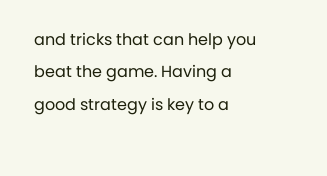and tricks that can help you beat the game. Having a good strategy is key to a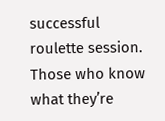successful roulette session. Those who know what they’re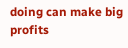doing can make big profits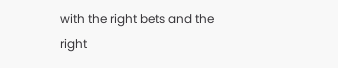with the right bets and the right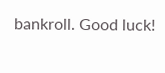bankroll. Good luck!